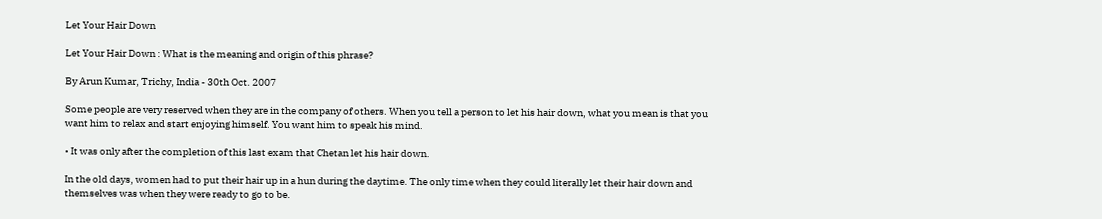Let Your Hair Down

Let Your Hair Down : What is the meaning and origin of this phrase?

By Arun Kumar, Trichy, India - 30th Oct. 2007

Some people are very reserved when they are in the company of others. When you tell a person to let his hair down, what you mean is that you want him to relax and start enjoying himself. You want him to speak his mind.

• It was only after the completion of this last exam that Chetan let his hair down.

In the old days, women had to put their hair up in a hun during the daytime. The only time when they could literally let their hair down and themselves was when they were ready to go to be.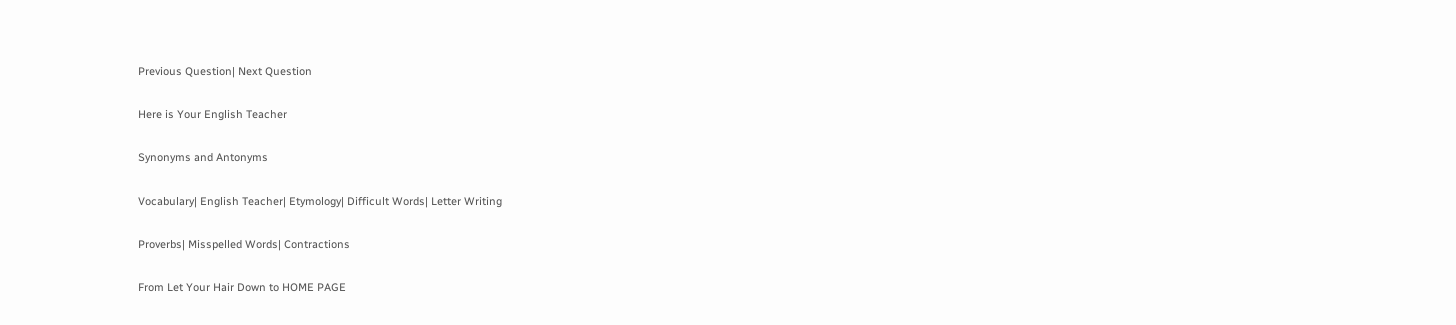Previous Question| Next Question

Here is Your English Teacher

Synonyms and Antonyms

Vocabulary| English Teacher| Etymology| Difficult Words| Letter Writing

Proverbs| Misspelled Words| Contractions

From Let Your Hair Down to HOME PAGE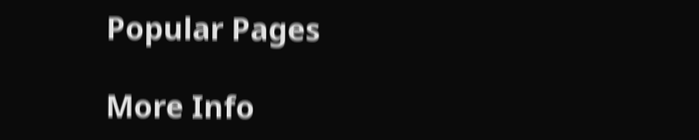Popular Pages

More Info